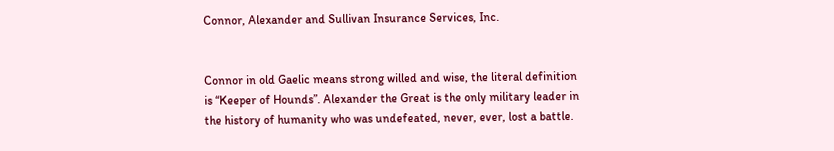Connor, Alexander and Sullivan Insurance Services, Inc.


Connor in old Gaelic means strong willed and wise, the literal definition is “Keeper of Hounds”. Alexander the Great is the only military leader in the history of humanity who was undefeated, never, ever, lost a battle.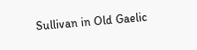Sullivan in Old Gaelic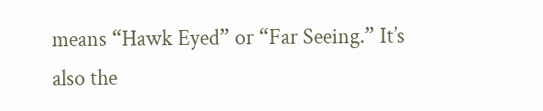means “Hawk Eyed” or “Far Seeing.” It’s also the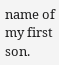name of my first son.